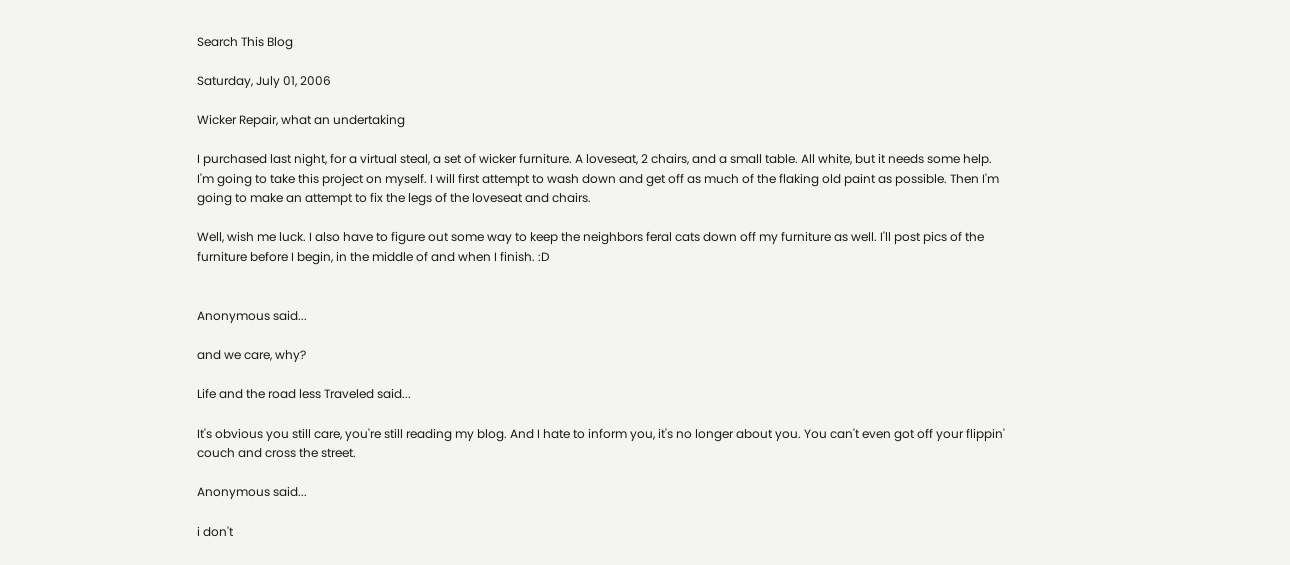Search This Blog

Saturday, July 01, 2006

Wicker Repair, what an undertaking

I purchased last night, for a virtual steal, a set of wicker furniture. A loveseat, 2 chairs, and a small table. All white, but it needs some help. I'm going to take this project on myself. I will first attempt to wash down and get off as much of the flaking old paint as possible. Then I'm going to make an attempt to fix the legs of the loveseat and chairs.

Well, wish me luck. I also have to figure out some way to keep the neighbors feral cats down off my furniture as well. I'll post pics of the furniture before I begin, in the middle of and when I finish. :D


Anonymous said...

and we care, why?

Life and the road less Traveled said...

It's obvious you still care, you're still reading my blog. And I hate to inform you, it's no longer about you. You can't even got off your flippin' couch and cross the street.

Anonymous said...

i don't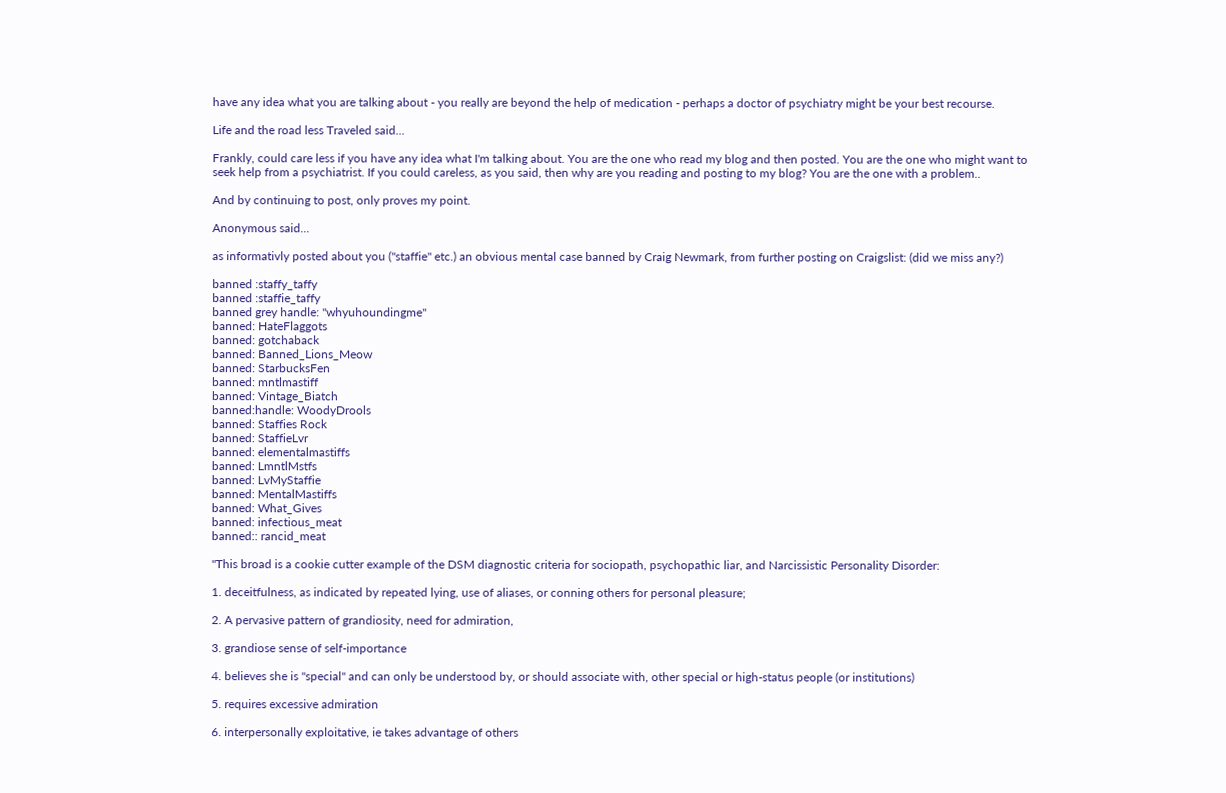have any idea what you are talking about - you really are beyond the help of medication - perhaps a doctor of psychiatry might be your best recourse.

Life and the road less Traveled said...

Frankly, could care less if you have any idea what I'm talking about. You are the one who read my blog and then posted. You are the one who might want to seek help from a psychiatrist. If you could careless, as you said, then why are you reading and posting to my blog? You are the one with a problem..

And by continuing to post, only proves my point.

Anonymous said...

as informativly posted about you ("staffie" etc.) an obvious mental case banned by Craig Newmark, from further posting on Craigslist: (did we miss any?)

banned :staffy_taffy
banned :staffie_taffy
banned grey handle: "whyuhoundingme"
banned: HateFlaggots
banned: gotchaback
banned: Banned_Lions_Meow
banned: StarbucksFen
banned: mntlmastiff
banned: Vintage_Biatch
banned:handle: WoodyDrools
banned: Staffies Rock
banned: StaffieLvr
banned: elementalmastiffs
banned: LmntlMstfs
banned: LvMyStaffie
banned: MentalMastiffs
banned: What_Gives
banned: infectious_meat
banned:: rancid_meat

"This broad is a cookie cutter example of the DSM diagnostic criteria for sociopath, psychopathic liar, and Narcissistic Personality Disorder:

1. deceitfulness, as indicated by repeated lying, use of aliases, or conning others for personal pleasure;

2. A pervasive pattern of grandiosity, need for admiration,

3. grandiose sense of self-importance

4. believes she is "special" and can only be understood by, or should associate with, other special or high-status people (or institutions)

5. requires excessive admiration

6. interpersonally exploitative, ie takes advantage of others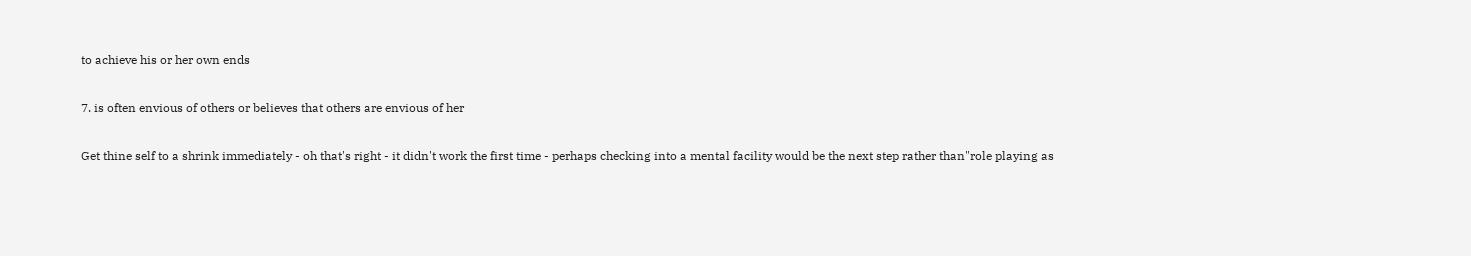to achieve his or her own ends

7. is often envious of others or believes that others are envious of her

Get thine self to a shrink immediately - oh that's right - it didn't work the first time - perhaps checking into a mental facility would be the next step rather than"role playing as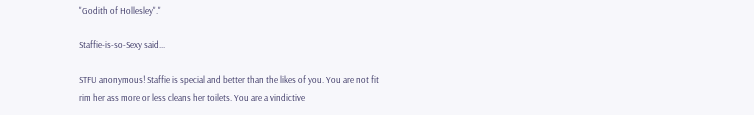"Godith of Hollesley"."

Staffie-is-so-Sexy said...

STFU anonymous! Staffie is special and better than the likes of you. You are not fit rim her ass more or less cleans her toilets. You are a vindictive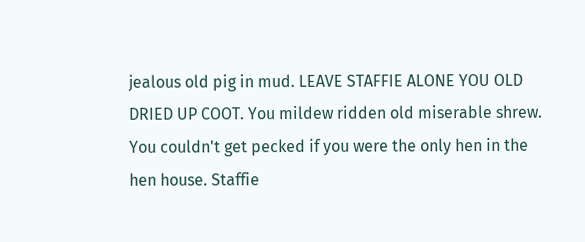jealous old pig in mud. LEAVE STAFFIE ALONE YOU OLD DRIED UP COOT. You mildew ridden old miserable shrew. You couldn't get pecked if you were the only hen in the hen house. Staffie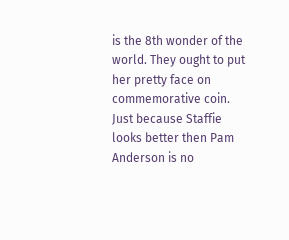is the 8th wonder of the world. They ought to put her pretty face on commemorative coin. Just because Staffie looks better then Pam Anderson is no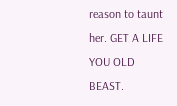reason to taunt her. GET A LIFE YOU OLD BEAST.